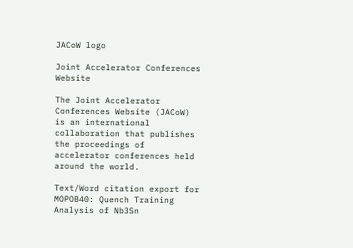JACoW logo

Joint Accelerator Conferences Website

The Joint Accelerator Conferences Website (JACoW) is an international collaboration that publishes the proceedings of accelerator conferences held around the world.

Text/Word citation export for MOPOB40: Quench Training Analysis of Nb3Sn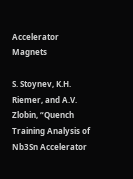Accelerator Magnets

S. Stoynev, K.H. Riemer, and A.V. Zlobin, “Quench Training Analysis of Nb3Sn Accelerator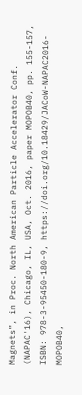Magnets”, in Proc. North American Particle Accelerator Conf. (NAPAC'16), Chicago, IL, USA, Oct. 2016, paper MOPOB40, pp. 155-157, ISBN: 978-3-95450-180-9, https://doi.org/10.18429/JACoW-NAPAC2016-MOPOB40,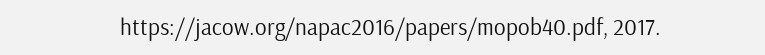https://jacow.org/napac2016/papers/mopob40.pdf, 2017.